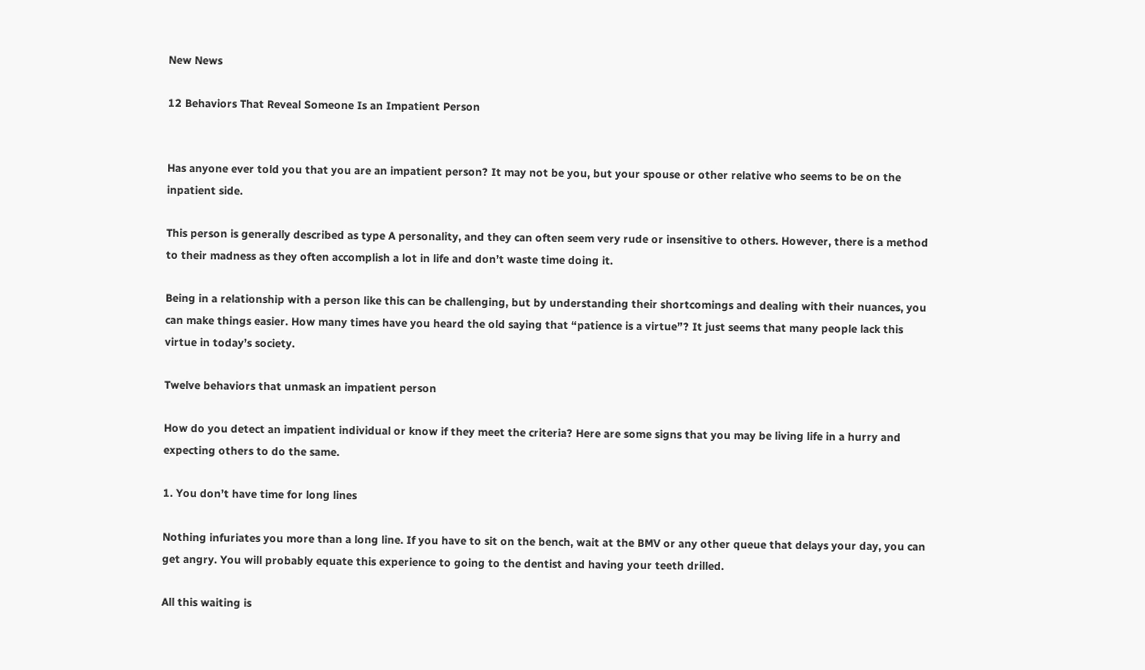New News

12 Behaviors That Reveal Someone Is an Impatient Person


Has anyone ever told you that you are an impatient person? It may not be you, but your spouse or other relative who seems to be on the inpatient side.

This person is generally described as type A personality, and they can often seem very rude or insensitive to others. However, there is a method to their madness as they often accomplish a lot in life and don’t waste time doing it.

Being in a relationship with a person like this can be challenging, but by understanding their shortcomings and dealing with their nuances, you can make things easier. How many times have you heard the old saying that “patience is a virtue”? It just seems that many people lack this virtue in today’s society.

Twelve behaviors that unmask an impatient person

How do you detect an impatient individual or know if they meet the criteria? Here are some signs that you may be living life in a hurry and expecting others to do the same.

1. You don’t have time for long lines

Nothing infuriates you more than a long line. If you have to sit on the bench, wait at the BMV or any other queue that delays your day, you can get angry. You will probably equate this experience to going to the dentist and having your teeth drilled.

All this waiting is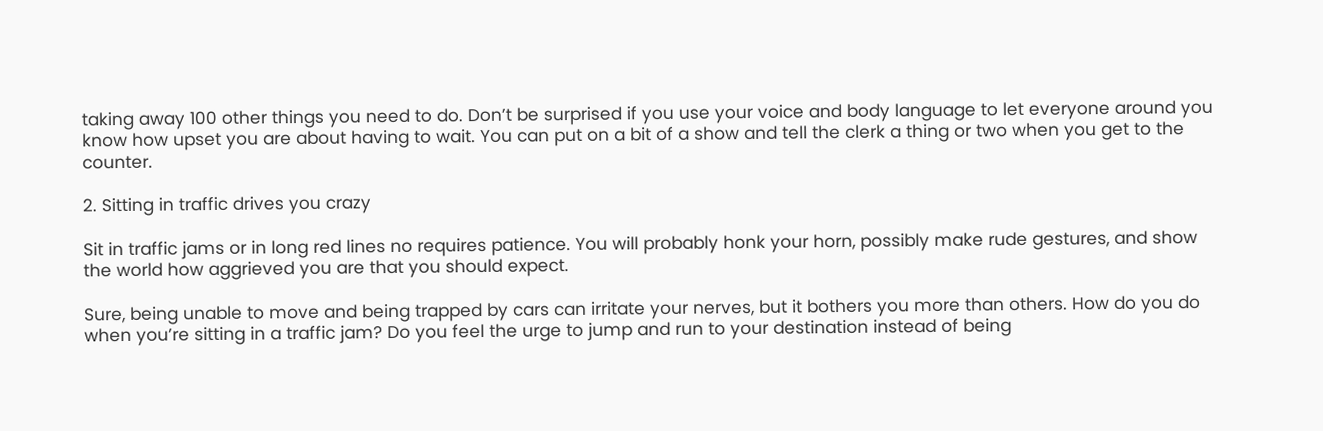taking away 100 other things you need to do. Don’t be surprised if you use your voice and body language to let everyone around you know how upset you are about having to wait. You can put on a bit of a show and tell the clerk a thing or two when you get to the counter.

2. Sitting in traffic drives you crazy

Sit in traffic jams or in long red lines no requires patience. You will probably honk your horn, possibly make rude gestures, and show the world how aggrieved you are that you should expect.

Sure, being unable to move and being trapped by cars can irritate your nerves, but it bothers you more than others. How do you do when you’re sitting in a traffic jam? Do you feel the urge to jump and run to your destination instead of being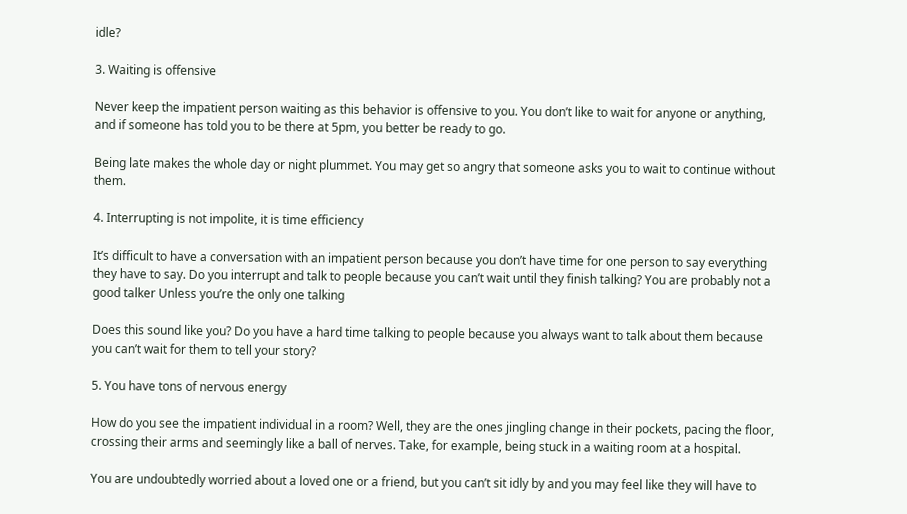idle?

3. Waiting is offensive

Never keep the impatient person waiting as this behavior is offensive to you. You don’t like to wait for anyone or anything, and if someone has told you to be there at 5pm, you better be ready to go.

Being late makes the whole day or night plummet. You may get so angry that someone asks you to wait to continue without them.

4. Interrupting is not impolite, it is time efficiency

It’s difficult to have a conversation with an impatient person because you don’t have time for one person to say everything they have to say. Do you interrupt and talk to people because you can’t wait until they finish talking? You are probably not a good talker Unless you’re the only one talking

Does this sound like you? Do you have a hard time talking to people because you always want to talk about them because you can’t wait for them to tell your story?

5. You have tons of nervous energy

How do you see the impatient individual in a room? Well, they are the ones jingling change in their pockets, pacing the floor, crossing their arms and seemingly like a ball of nerves. Take, for example, being stuck in a waiting room at a hospital.

You are undoubtedly worried about a loved one or a friend, but you can’t sit idly by and you may feel like they will have to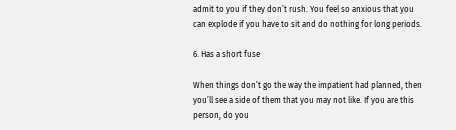admit to you if they don’t rush. You feel so anxious that you can explode if you have to sit and do nothing for long periods.

6. Has a short fuse

When things don’t go the way the impatient had planned, then you’ll see a side of them that you may not like. If you are this person, do you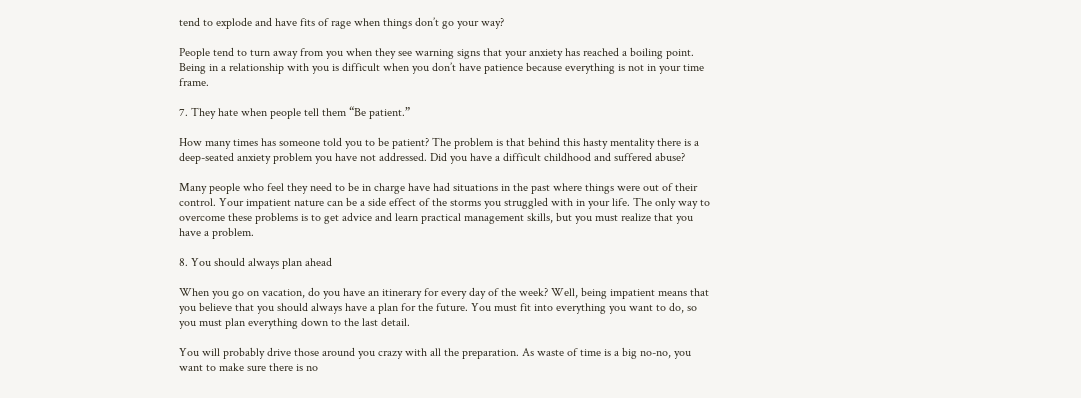tend to explode and have fits of rage when things don’t go your way?

People tend to turn away from you when they see warning signs that your anxiety has reached a boiling point. Being in a relationship with you is difficult when you don’t have patience because everything is not in your time frame.

7. They hate when people tell them “Be patient.”

How many times has someone told you to be patient? The problem is that behind this hasty mentality there is a deep-seated anxiety problem you have not addressed. Did you have a difficult childhood and suffered abuse?

Many people who feel they need to be in charge have had situations in the past where things were out of their control. Your impatient nature can be a side effect of the storms you struggled with in your life. The only way to overcome these problems is to get advice and learn practical management skills, but you must realize that you have a problem.

8. You should always plan ahead

When you go on vacation, do you have an itinerary for every day of the week? Well, being impatient means that you believe that you should always have a plan for the future. You must fit into everything you want to do, so you must plan everything down to the last detail.

You will probably drive those around you crazy with all the preparation. As waste of time is a big no-no, you want to make sure there is no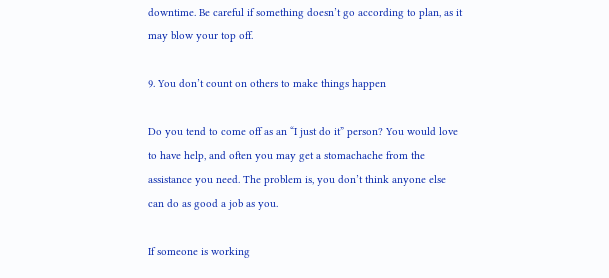downtime. Be careful if something doesn’t go according to plan, as it may blow your top off.

9. You don’t count on others to make things happen

Do you tend to come off as an “I just do it” person? You would love to have help, and often you may get a stomachache from the assistance you need. The problem is, you don’t think anyone else can do as good a job as you.

If someone is working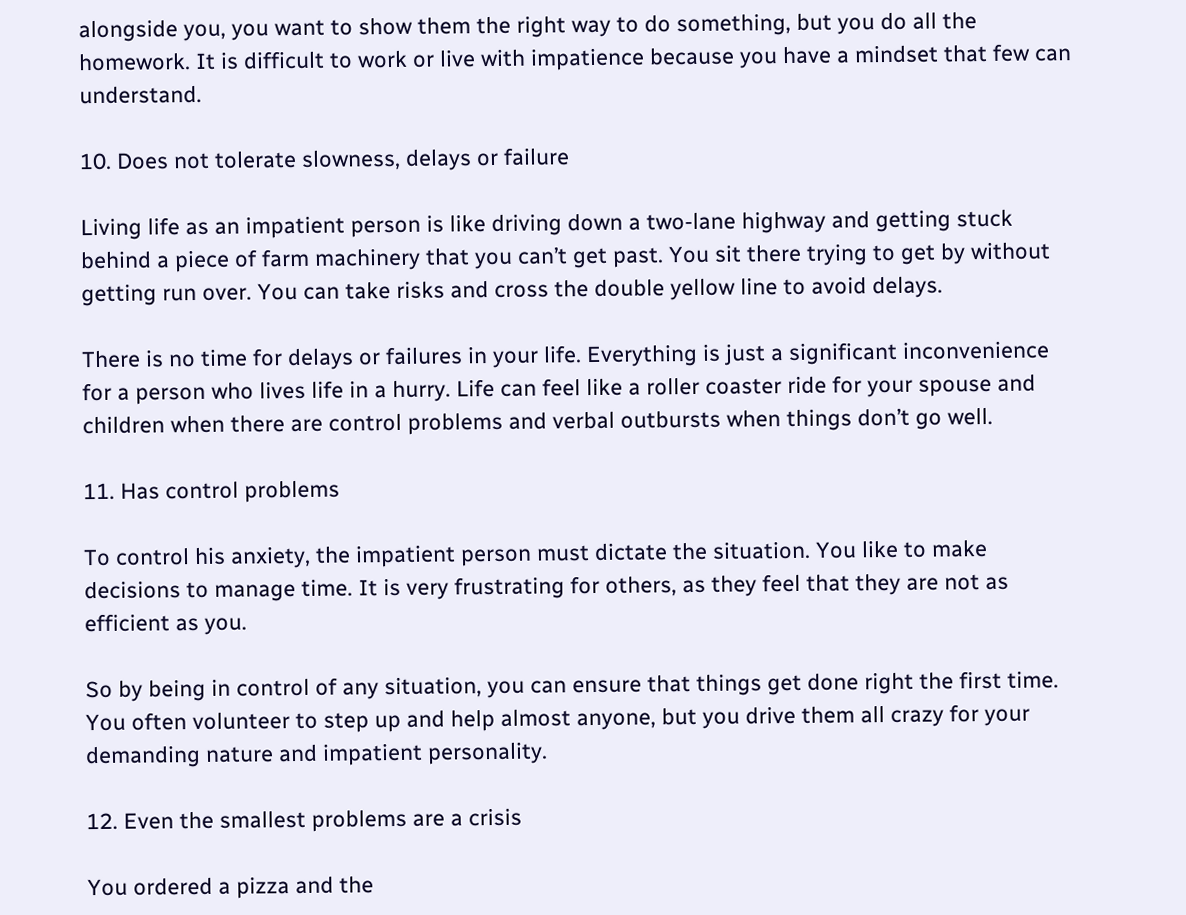alongside you, you want to show them the right way to do something, but you do all the homework. It is difficult to work or live with impatience because you have a mindset that few can understand.

10. Does not tolerate slowness, delays or failure

Living life as an impatient person is like driving down a two-lane highway and getting stuck behind a piece of farm machinery that you can’t get past. You sit there trying to get by without getting run over. You can take risks and cross the double yellow line to avoid delays.

There is no time for delays or failures in your life. Everything is just a significant inconvenience for a person who lives life in a hurry. Life can feel like a roller coaster ride for your spouse and children when there are control problems and verbal outbursts when things don’t go well.

11. Has control problems

To control his anxiety, the impatient person must dictate the situation. You like to make decisions to manage time. It is very frustrating for others, as they feel that they are not as efficient as you.

So by being in control of any situation, you can ensure that things get done right the first time. You often volunteer to step up and help almost anyone, but you drive them all crazy for your demanding nature and impatient personality.

12. Even the smallest problems are a crisis

You ordered a pizza and the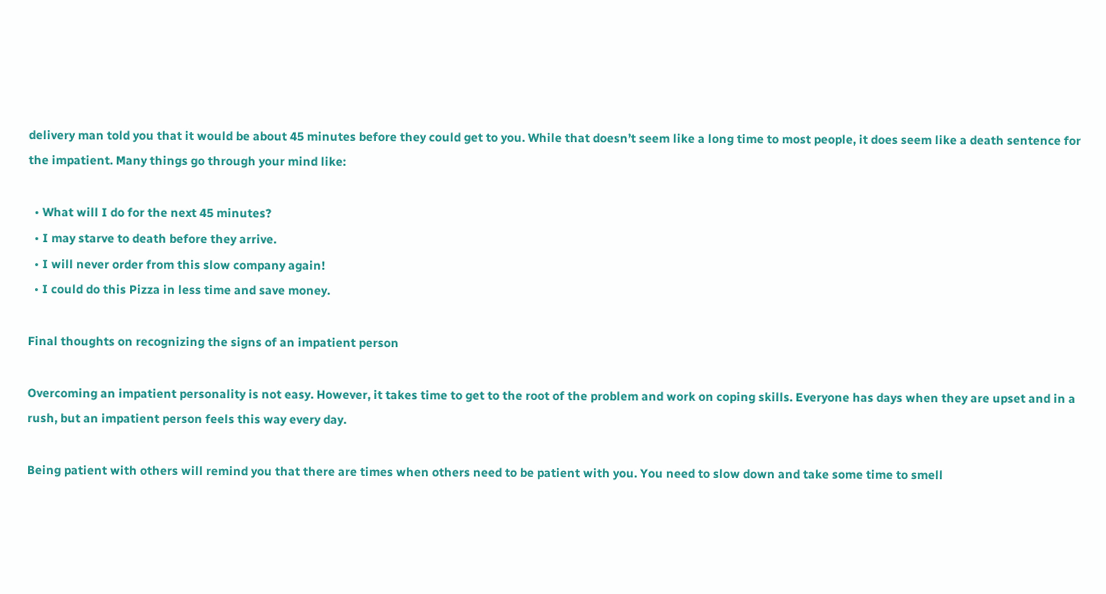delivery man told you that it would be about 45 minutes before they could get to you. While that doesn’t seem like a long time to most people, it does seem like a death sentence for the impatient. Many things go through your mind like:

  • What will I do for the next 45 minutes?
  • I may starve to death before they arrive.
  • I will never order from this slow company again!
  • I could do this Pizza in less time and save money.

Final thoughts on recognizing the signs of an impatient person

Overcoming an impatient personality is not easy. However, it takes time to get to the root of the problem and work on coping skills. Everyone has days when they are upset and in a rush, but an impatient person feels this way every day.

Being patient with others will remind you that there are times when others need to be patient with you. You need to slow down and take some time to smell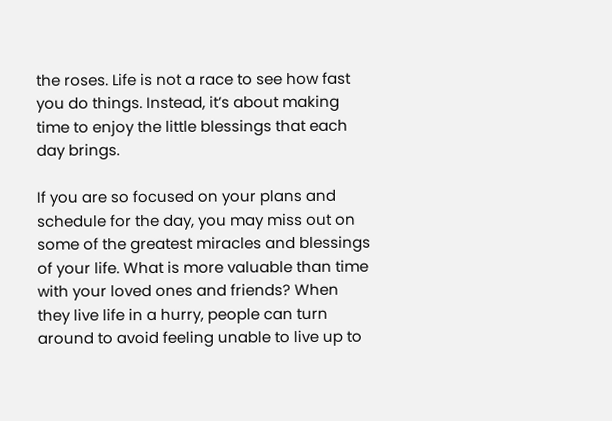the roses. Life is not a race to see how fast you do things. Instead, it’s about making time to enjoy the little blessings that each day brings.

If you are so focused on your plans and schedule for the day, you may miss out on some of the greatest miracles and blessings of your life. What is more valuable than time with your loved ones and friends? When they live life in a hurry, people can turn around to avoid feeling unable to live up to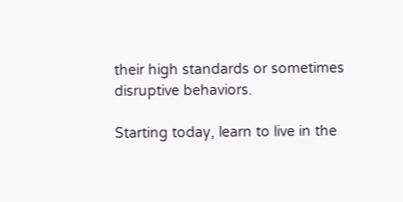their high standards or sometimes disruptive behaviors.

Starting today, learn to live in the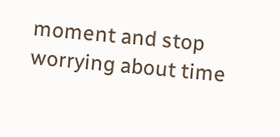moment and stop worrying about time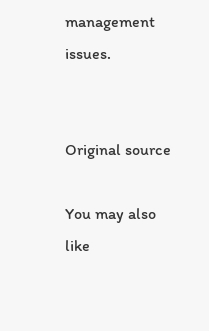management issues.


Original source

You may also like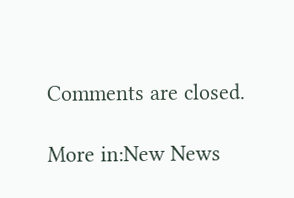Comments are closed.

More in:New News